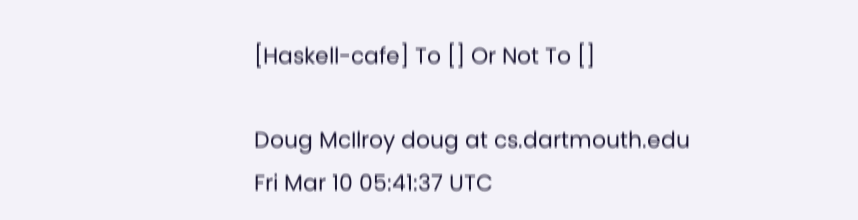[Haskell-cafe] To [] Or Not To []

Doug McIlroy doug at cs.dartmouth.edu
Fri Mar 10 05:41:37 UTC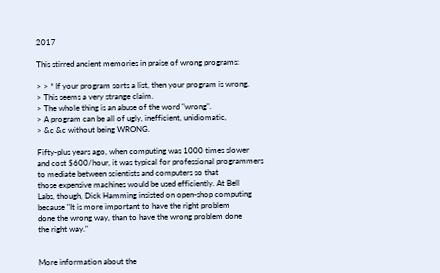2017

This stirred ancient memories in praise of wrong programs:

> > * If your program sorts a list, then your program is wrong.
> This seems a very strange claim.
> The whole thing is an abuse of the word "wrong".
> A program can be all of ugly, inefficient, unidiomatic,
> &c &c without being WRONG.

Fifty-plus years ago, when computing was 1000 times slower
and cost $600/hour, it was typical for professional programmers
to mediate between scientists and computers so that
those expensive machines would be used efficiently. At Bell
Labs, though, Dick Hamming insisted on open-shop computing
because "It is more important to have the right problem
done the wrong way, than to have the wrong problem done
the right way."


More information about the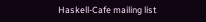Haskell-Cafe mailing list